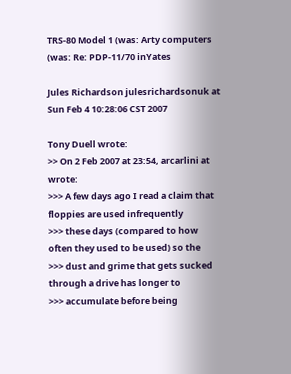TRS-80 Model 1 (was: Arty computers (was: Re: PDP-11/70 inYates

Jules Richardson julesrichardsonuk at
Sun Feb 4 10:28:06 CST 2007

Tony Duell wrote:
>> On 2 Feb 2007 at 23:54, arcarlini at wrote:
>>> A few days ago I read a claim that floppies are used infrequently
>>> these days (compared to how often they used to be used) so the
>>> dust and grime that gets sucked through a drive has longer to
>>> accumulate before being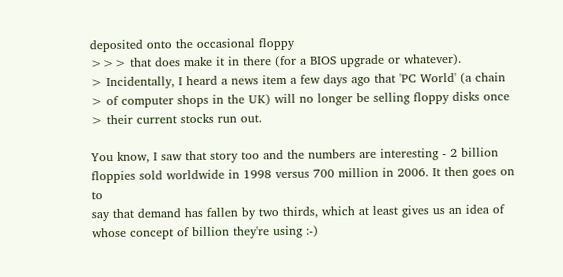deposited onto the occasional floppy
>>> that does make it in there (for a BIOS upgrade or whatever).
> Incidentally, I heard a news item a few days ago that 'PC World' (a chain
> of computer shops in the UK) will no longer be selling floppy disks once
> their current stocks run out.

You know, I saw that story too and the numbers are interesting - 2 billion
floppies sold worldwide in 1998 versus 700 million in 2006. It then goes on to
say that demand has fallen by two thirds, which at least gives us an idea of
whose concept of billion they're using :-)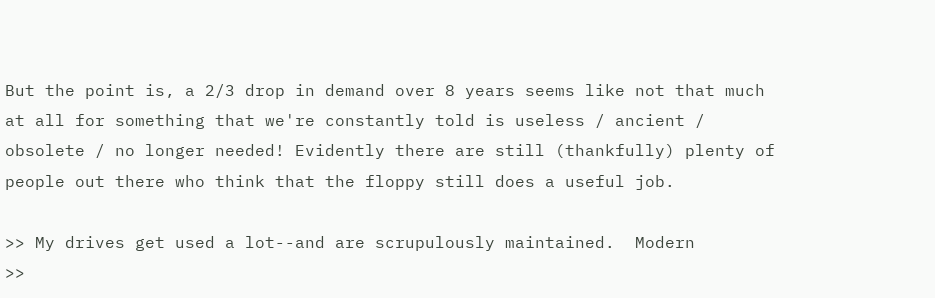But the point is, a 2/3 drop in demand over 8 years seems like not that much
at all for something that we're constantly told is useless / ancient /
obsolete / no longer needed! Evidently there are still (thankfully) plenty of
people out there who think that the floppy still does a useful job.

>> My drives get used a lot--and are scrupulously maintained.  Modern
>>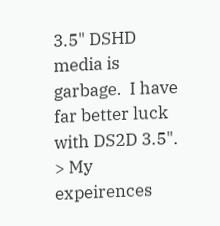3.5" DSHD media is garbage.  I have far better luck with DS2D 3.5".
> My expeirences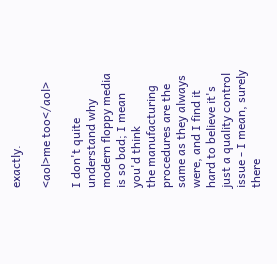exactly.

<aol>me too</aol>

I don't quite understand why modern floppy media is so bad; I mean you'd think
the manufacturing procedures are the same as they always were, and I find it
hard to believe it's just a quality control issue - I mean, surely there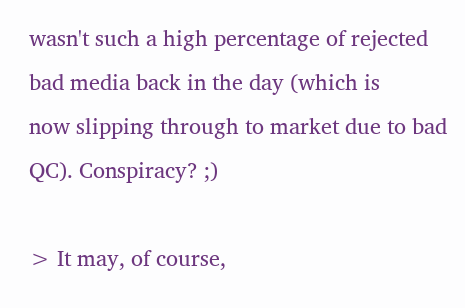wasn't such a high percentage of rejected bad media back in the day (which is
now slipping through to market due to bad QC). Conspiracy? ;)

> It may, of course,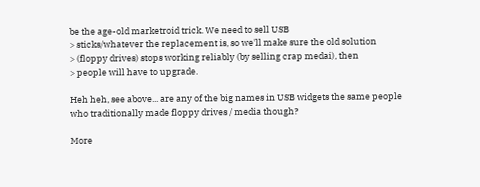be the age-old marketroid trick. We need to sell USB
> sticks/whatever the replacement is, so we'll make sure the old solution
> (floppy drives) stops working reliably (by selling crap medai), then
> people will have to upgrade.

Heh heh, see above... are any of the big names in USB widgets the same people
who traditionally made floppy drives / media though?

More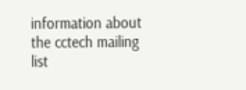information about the cctech mailing list